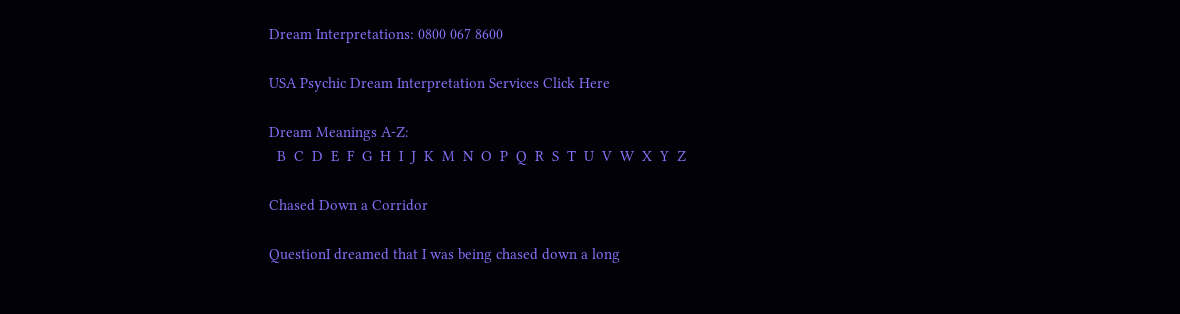Dream Interpretations: 0800 067 8600

USA Psychic Dream Interpretation Services Click Here

Dream Meanings A-Z:
  B  C  D  E  F  G  H  I  J  K  M  N  O  P  Q  R  S  T  U  V  W  X  Y  Z

Chased Down a Corridor

QuestionI dreamed that I was being chased down a long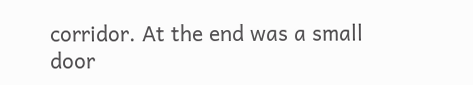corridor. At the end was a small door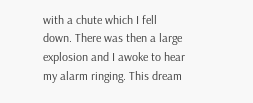with a chute which I fell down. There was then a large explosion and I awoke to hear my alarm ringing. This dream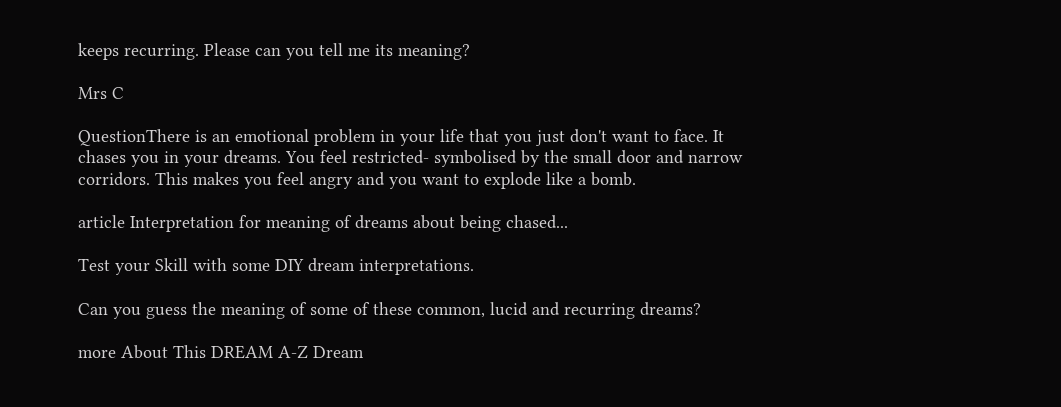keeps recurring. Please can you tell me its meaning?

Mrs C

QuestionThere is an emotional problem in your life that you just don't want to face. It chases you in your dreams. You feel restricted- symbolised by the small door and narrow corridors. This makes you feel angry and you want to explode like a bomb.

article Interpretation for meaning of dreams about being chased...

Test your Skill with some DIY dream interpretations.

Can you guess the meaning of some of these common, lucid and recurring dreams?

more About This DREAM A-Z Dream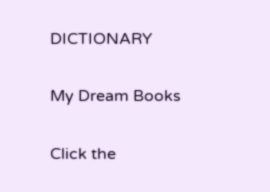DICTIONARY

My Dream Books

Click the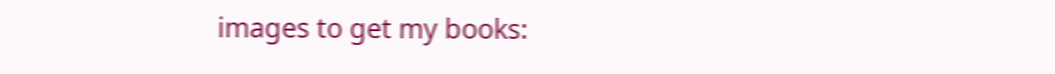images to get my books: